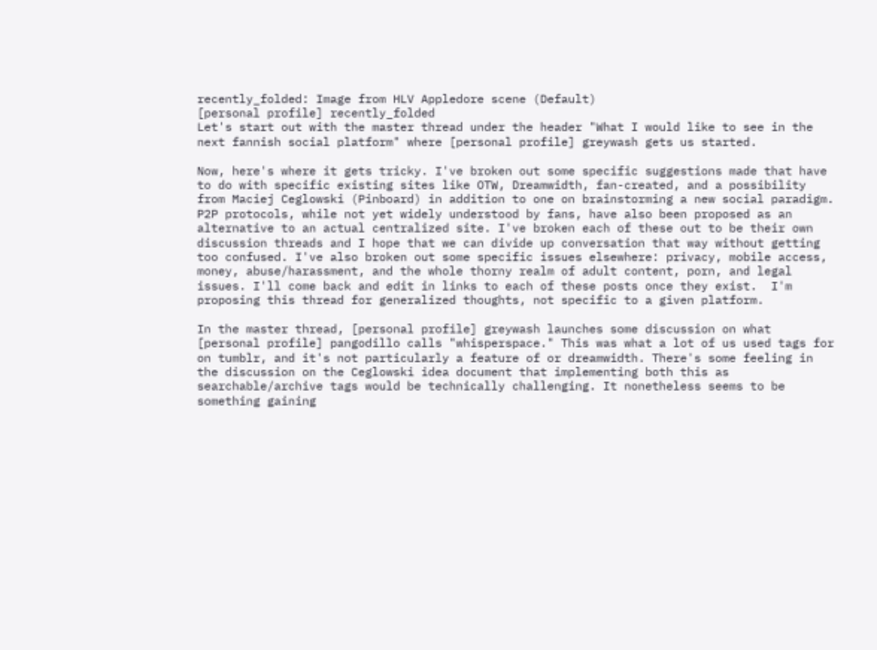recently_folded: Image from HLV Appledore scene (Default)
[personal profile] recently_folded
Let's start out with the master thread under the header "What I would like to see in the next fannish social platform" where [personal profile] greywash gets us started.

Now, here's where it gets tricky. I've broken out some specific suggestions made that have to do with specific existing sites like OTW, Dreamwidth, fan-created, and a possibility from Maciej Ceglowski (Pinboard) in addition to one on brainstorming a new social paradigm. P2P protocols, while not yet widely understood by fans, have also been proposed as an alternative to an actual centralized site. I've broken each of these out to be their own discussion threads and I hope that we can divide up conversation that way without getting too confused. I've also broken out some specific issues elsewhere: privacy, mobile access, money, abuse/harassment, and the whole thorny realm of adult content, porn, and legal issues. I'll come back and edit in links to each of these posts once they exist.  I'm proposing this thread for generalized thoughts, not specific to a given platform.

In the master thread, [personal profile] greywash launches some discussion on what [personal profile] pangodillo calls "whisperspace." This was what a lot of us used tags for on tumblr, and it's not particularly a feature of or dreamwidth. There's some feeling in the discussion on the Ceglowski idea document that implementing both this as searchable/archive tags would be technically challenging. It nonetheless seems to be something gaining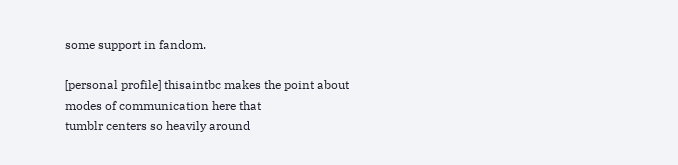some support in fandom.

[personal profile] thisaintbc makes the point about modes of communication here that
tumblr centers so heavily around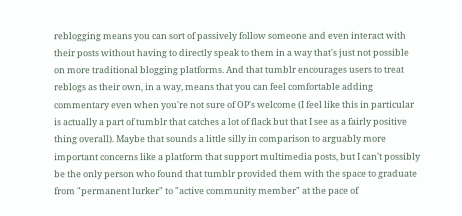reblogging means you can sort of passively follow someone and even interact with their posts without having to directly speak to them in a way that's just not possible on more traditional blogging platforms. And that tumblr encourages users to treat reblogs as their own, in a way, means that you can feel comfortable adding commentary even when you're not sure of OP's welcome (I feel like this in particular is actually a part of tumblr that catches a lot of flack but that I see as a fairly positive thing overall). Maybe that sounds a little silly in comparison to arguably more important concerns like a platform that support multimedia posts, but I can't possibly be the only person who found that tumblr provided them with the space to graduate from "permanent lurker" to "active community member" at the pace of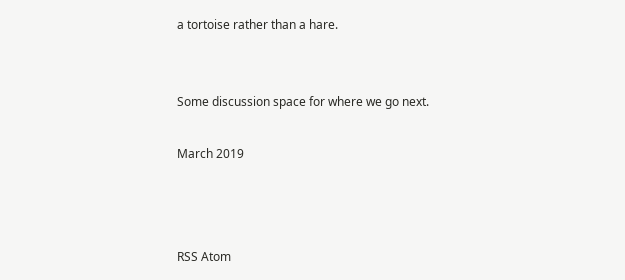a tortoise rather than a hare.


Some discussion space for where we go next.

March 2019



RSS Atom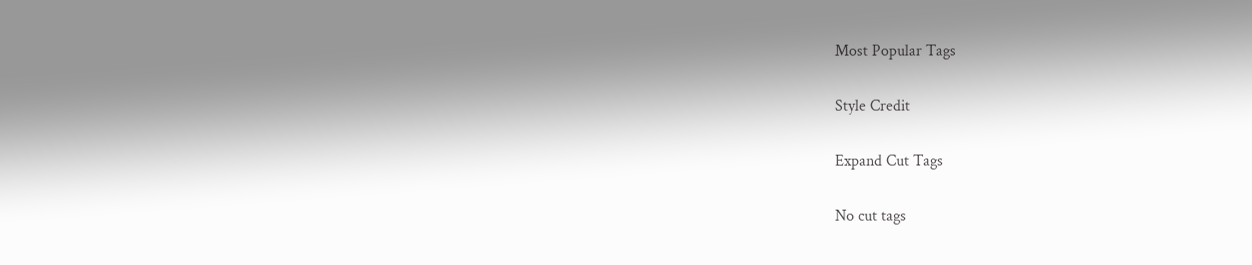Most Popular Tags

Style Credit

Expand Cut Tags

No cut tags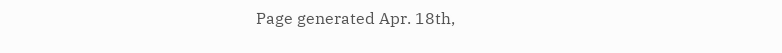Page generated Apr. 18th,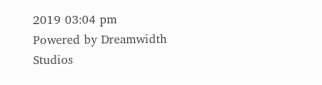2019 03:04 pm
Powered by Dreamwidth Studios